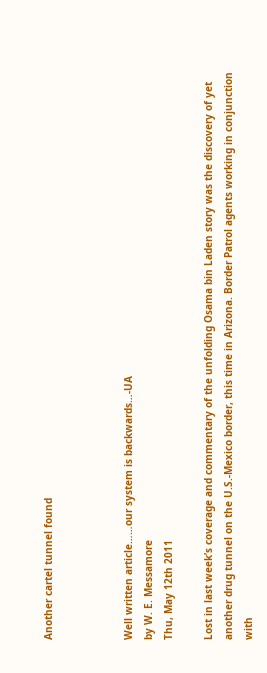Another cartel tunnel found



Well written article……our system is backwards…-UA
by W. E. Messamore
Thu, May 12th 2011

Lost in last week’s coverage and commentary of the unfolding Osama bin Laden story was the discovery of yet another drug tunnel on the U.S.-Mexico border, this time in Arizona. Border Patrol agents working in conjunction with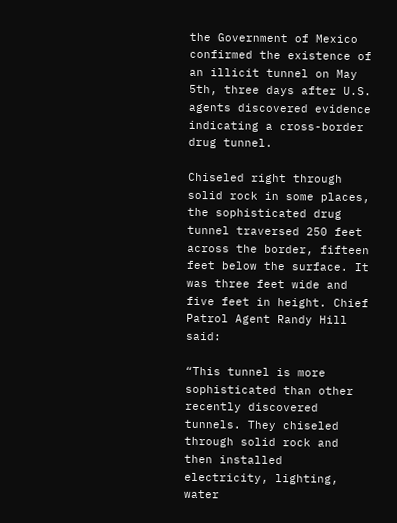the Government of Mexico confirmed the existence of an illicit tunnel on May 5th, three days after U.S. agents discovered evidence indicating a cross-border drug tunnel.

Chiseled right through solid rock in some places, the sophisticated drug tunnel traversed 250 feet across the border, fifteen feet below the surface. It was three feet wide and five feet in height. Chief Patrol Agent Randy Hill said:

“This tunnel is more sophisticated than other recently discovered tunnels. They chiseled through solid rock and then installed electricity, lighting, water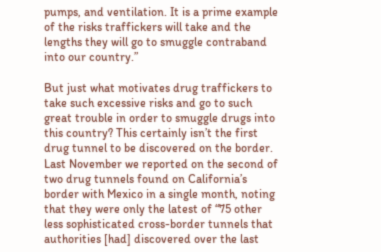pumps, and ventilation. It is a prime example of the risks traffickers will take and the lengths they will go to smuggle contraband into our country.”

But just what motivates drug traffickers to take such excessive risks and go to such great trouble in order to smuggle drugs into this country? This certainly isn’t the first drug tunnel to be discovered on the border. Last November we reported on the second of two drug tunnels found on California’s border with Mexico in a single month, noting that they were only the latest of “75 other less sophisticated cross-border tunnels that authorities [had] discovered over the last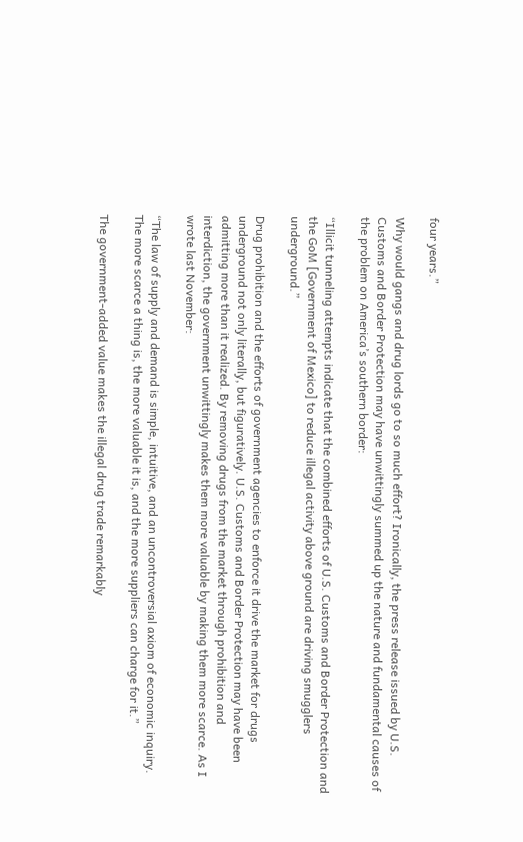four years.”

Why would gangs and drug lords go to so much effort? Ironically, the press release issued by U.S. Customs and Border Protection may have unwittingly summed up the nature and fundamental causes of the problem on America’s southern border:

“Illicit tunneling attempts indicate that the combined efforts of U.S. Customs and Border Protection and the GoM [Government of Mexico] to reduce illegal activity above ground are driving smugglers underground.”

Drug prohibition and the efforts of government agencies to enforce it drive the market for drugs underground not only literally, but figuratively. U.S. Customs and Border Protection may have been admitting more than it realized. By removing drugs from the market through prohibition and interdiction, the government unwittingly makes them more valuable by making them more scarce. As I wrote last November:

“The law of supply and demand is simple, intuitive, and an uncontroversial axiom of economic inquiry. The more scarce a thing is, the more valuable it is, and the more suppliers can charge for it.”

The government-added value makes the illegal drug trade remarkably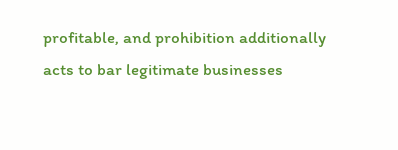profitable, and prohibition additionally acts to bar legitimate businesses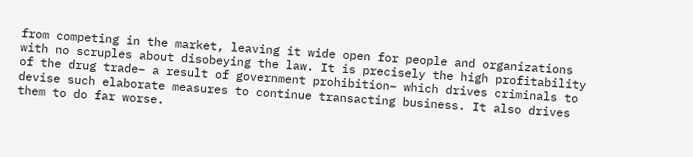from competing in the market, leaving it wide open for people and organizations with no scruples about disobeying the law. It is precisely the high profitability of the drug trade– a result of government prohibition– which drives criminals to devise such elaborate measures to continue transacting business. It also drives them to do far worse.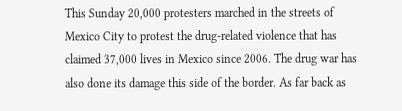This Sunday 20,000 protesters marched in the streets of Mexico City to protest the drug-related violence that has claimed 37,000 lives in Mexico since 2006. The drug war has also done its damage this side of the border. As far back as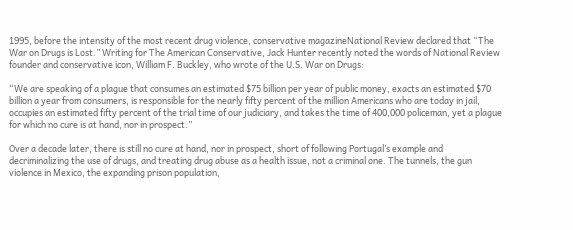1995, before the intensity of the most recent drug violence, conservative magazineNational Review declared that “The War on Drugs is Lost.” Writing for The American Conservative, Jack Hunter recently noted the words of National Review founder and conservative icon, William F. Buckley, who wrote of the U.S. War on Drugs:

“We are speaking of a plague that consumes an estimated $75 billion per year of public money, exacts an estimated $70 billion a year from consumers, is responsible for the nearly fifty percent of the million Americans who are today in jail, occupies an estimated fifty percent of the trial time of our judiciary, and takes the time of 400,000 policeman, yet a plague for which no cure is at hand, nor in prospect.”

Over a decade later, there is still no cure at hand, nor in prospect, short of following Portugal’s example and decriminalizing the use of drugs, and treating drug abuse as a health issue, not a criminal one. The tunnels, the gun violence in Mexico, the expanding prison population,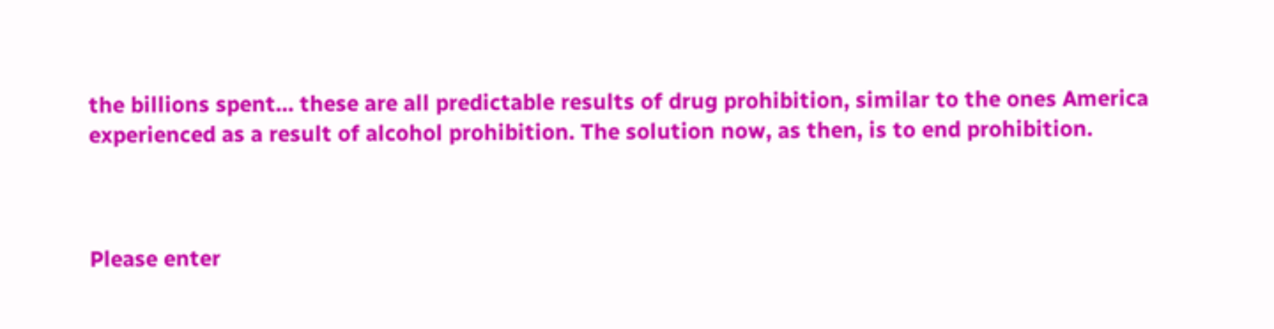the billions spent… these are all predictable results of drug prohibition, similar to the ones America experienced as a result of alcohol prohibition. The solution now, as then, is to end prohibition.



Please enter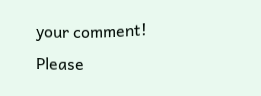your comment!
Please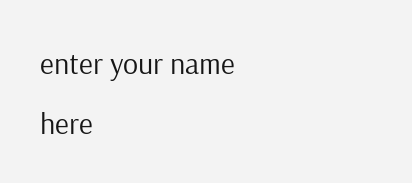enter your name here